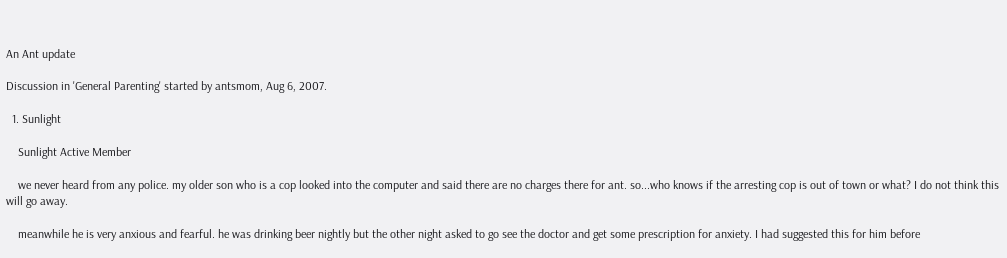An Ant update

Discussion in 'General Parenting' started by antsmom, Aug 6, 2007.

  1. Sunlight

    Sunlight Active Member

    we never heard from any police. my older son who is a cop looked into the computer and said there are no charges there for ant. so...who knows if the arresting cop is out of town or what? I do not think this will go away.

    meanwhile he is very anxious and fearful. he was drinking beer nightly but the other night asked to go see the doctor and get some prescription for anxiety. I had suggested this for him before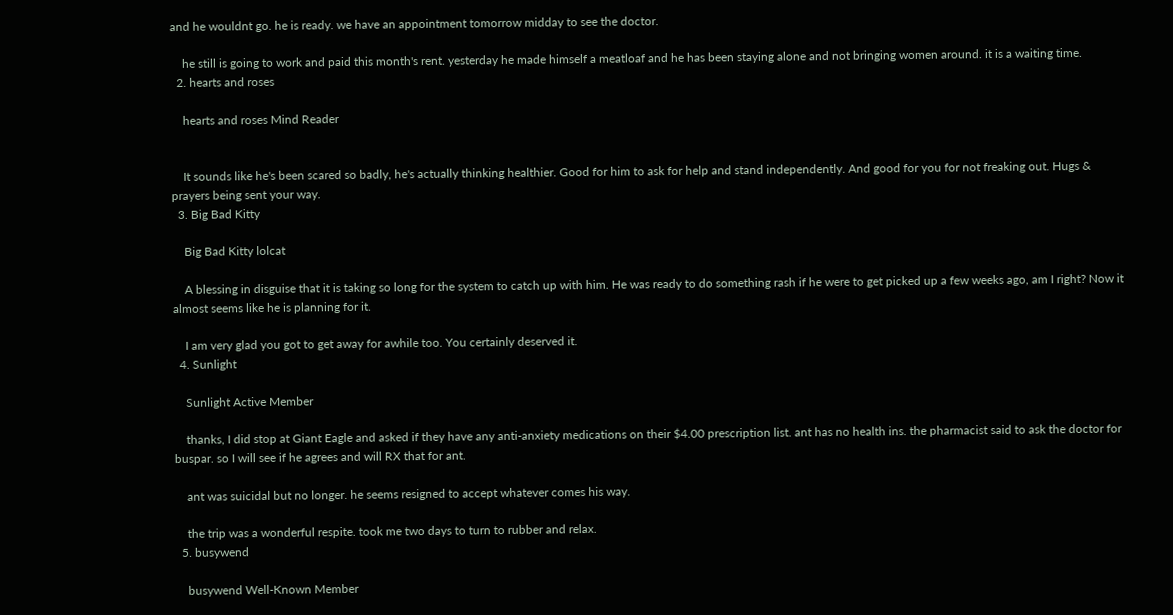and he wouldnt go. he is ready. we have an appointment tomorrow midday to see the doctor.

    he still is going to work and paid this month's rent. yesterday he made himself a meatloaf and he has been staying alone and not bringing women around. it is a waiting time.
  2. hearts and roses

    hearts and roses Mind Reader


    It sounds like he's been scared so badly, he's actually thinking healthier. Good for him to ask for help and stand independently. And good for you for not freaking out. Hugs & prayers being sent your way.
  3. Big Bad Kitty

    Big Bad Kitty lolcat

    A blessing in disguise that it is taking so long for the system to catch up with him. He was ready to do something rash if he were to get picked up a few weeks ago, am I right? Now it almost seems like he is planning for it.

    I am very glad you got to get away for awhile too. You certainly deserved it.
  4. Sunlight

    Sunlight Active Member

    thanks, I did stop at Giant Eagle and asked if they have any anti-anxiety medications on their $4.00 prescription list. ant has no health ins. the pharmacist said to ask the doctor for buspar. so I will see if he agrees and will RX that for ant.

    ant was suicidal but no longer. he seems resigned to accept whatever comes his way.

    the trip was a wonderful respite. took me two days to turn to rubber and relax.
  5. busywend

    busywend Well-Known Member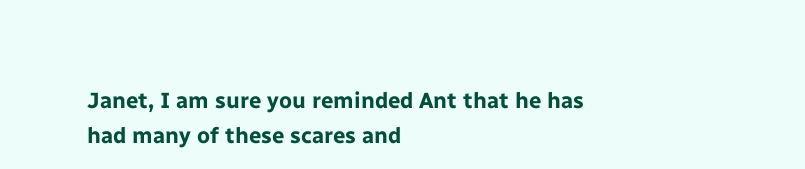Janet, I am sure you reminded Ant that he has had many of these scares and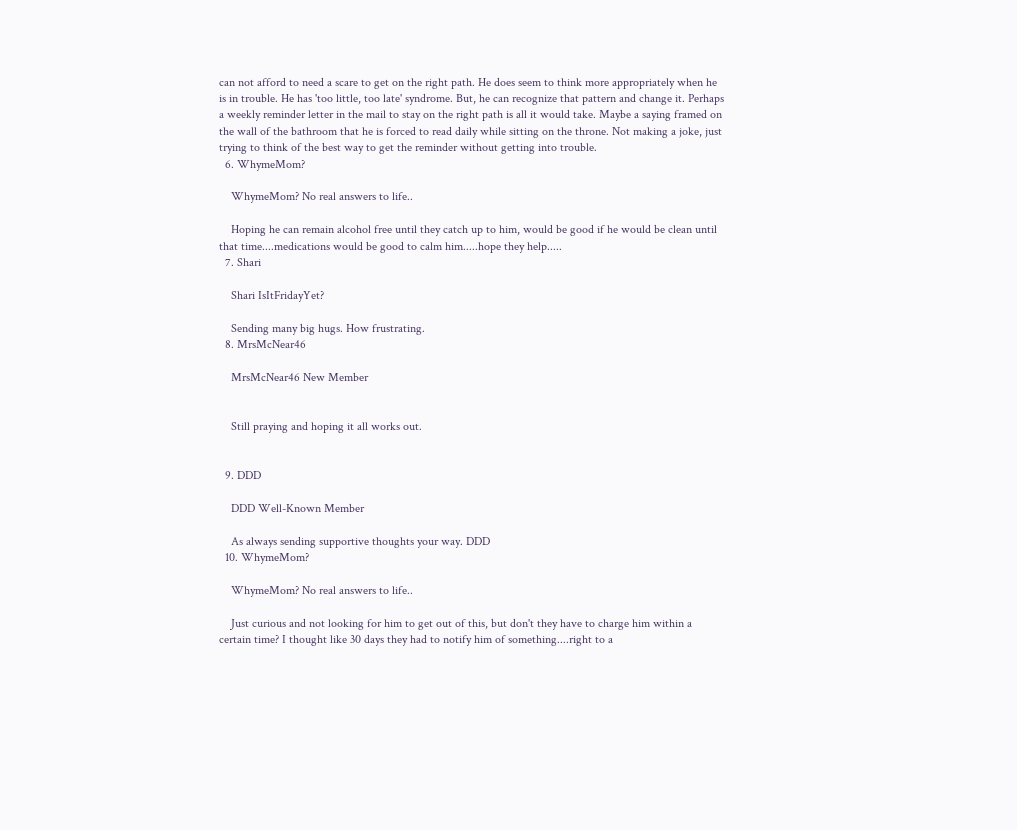can not afford to need a scare to get on the right path. He does seem to think more appropriately when he is in trouble. He has 'too little, too late' syndrome. But, he can recognize that pattern and change it. Perhaps a weekly reminder letter in the mail to stay on the right path is all it would take. Maybe a saying framed on the wall of the bathroom that he is forced to read daily while sitting on the throne. Not making a joke, just trying to think of the best way to get the reminder without getting into trouble.
  6. WhymeMom?

    WhymeMom? No real answers to life..

    Hoping he can remain alcohol free until they catch up to him, would be good if he would be clean until that time....medications would be good to calm him.....hope they help.....
  7. Shari

    Shari IsItFridayYet?

    Sending many big hugs. How frustrating.
  8. MrsMcNear46

    MrsMcNear46 New Member


    Still praying and hoping it all works out.


  9. DDD

    DDD Well-Known Member

    As always sending supportive thoughts your way. DDD
  10. WhymeMom?

    WhymeMom? No real answers to life..

    Just curious and not looking for him to get out of this, but don't they have to charge him within a certain time? I thought like 30 days they had to notify him of something....right to a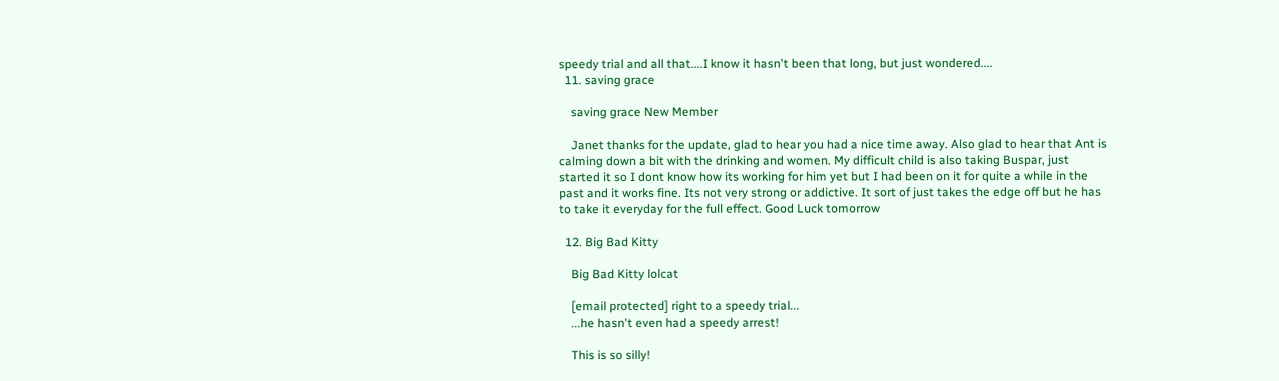speedy trial and all that....I know it hasn't been that long, but just wondered....
  11. saving grace

    saving grace New Member

    Janet thanks for the update, glad to hear you had a nice time away. Also glad to hear that Ant is calming down a bit with the drinking and women. My difficult child is also taking Buspar, just started it so I dont know how its working for him yet but I had been on it for quite a while in the past and it works fine. Its not very strong or addictive. It sort of just takes the edge off but he has to take it everyday for the full effect. Good Luck tomorrow

  12. Big Bad Kitty

    Big Bad Kitty lolcat

    [email protected] right to a speedy trial...
    ...he hasn't even had a speedy arrest!

    This is so silly!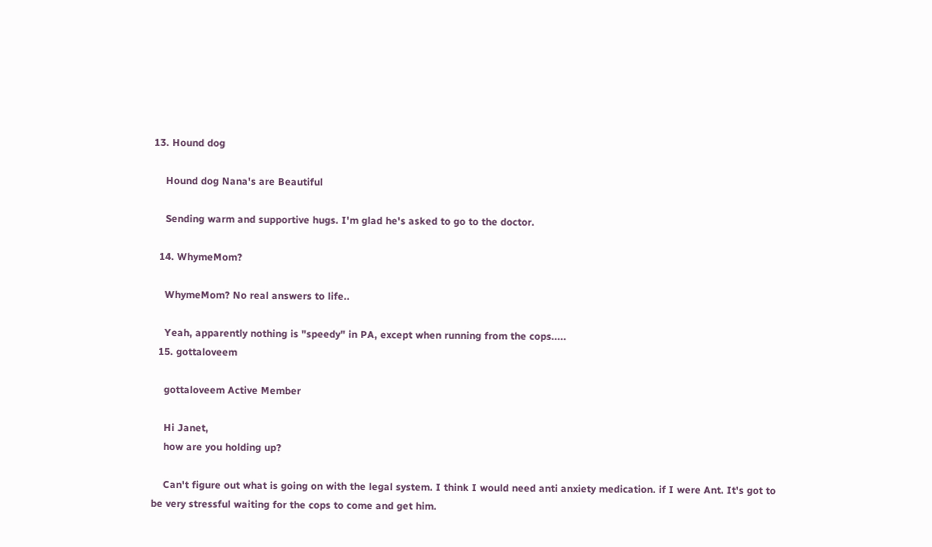13. Hound dog

    Hound dog Nana's are Beautiful

    Sending warm and supportive hugs. I'm glad he's asked to go to the doctor.

  14. WhymeMom?

    WhymeMom? No real answers to life..

    Yeah, apparently nothing is "speedy" in PA, except when running from the cops.....
  15. gottaloveem

    gottaloveem Active Member

    Hi Janet,
    how are you holding up?

    Can't figure out what is going on with the legal system. I think I would need anti anxiety medication. if I were Ant. It's got to be very stressful waiting for the cops to come and get him.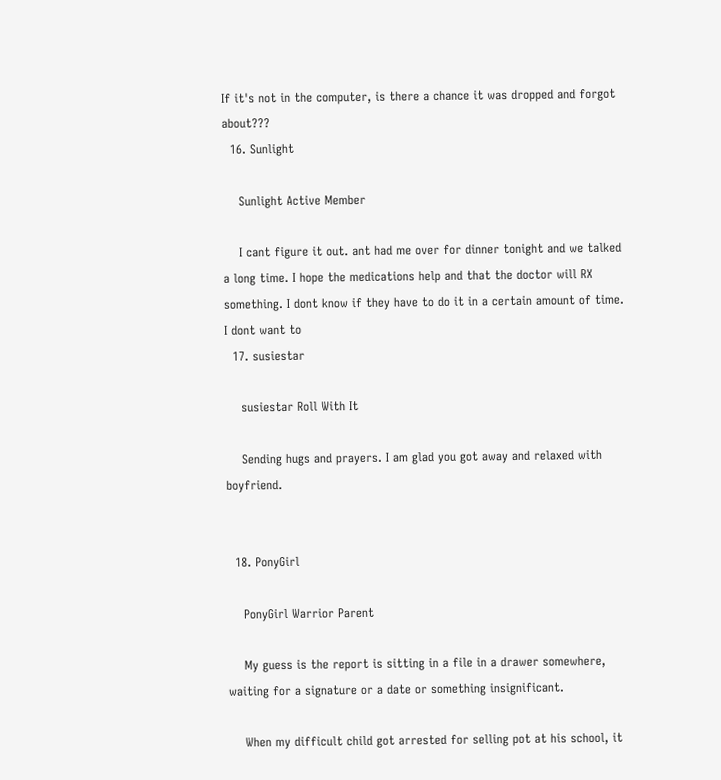If it's not in the computer, is there a chance it was dropped and forgot about???
  16. Sunlight

    Sunlight Active Member

    I cant figure it out. ant had me over for dinner tonight and we talked a long time. I hope the medications help and that the doctor will RX something. I dont know if they have to do it in a certain amount of time. I dont want to
  17. susiestar

    susiestar Roll With It

    Sending hugs and prayers. I am glad you got away and relaxed with boyfriend.


  18. PonyGirl

    PonyGirl Warrior Parent

    My guess is the report is sitting in a file in a drawer somewhere, waiting for a signature or a date or something insignificant.

    When my difficult child got arrested for selling pot at his school, it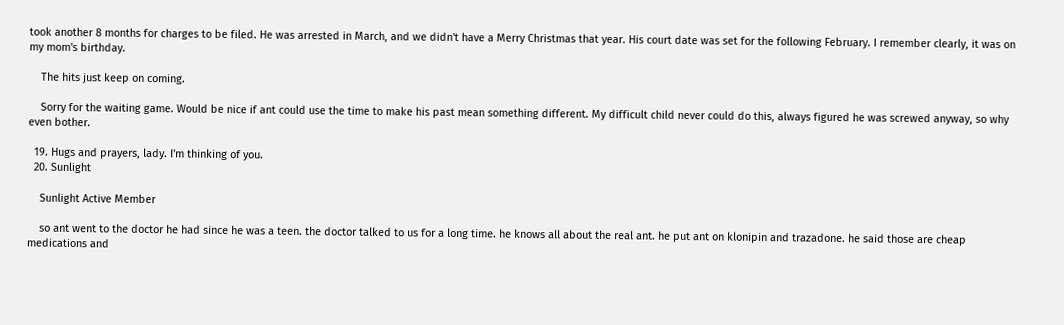took another 8 months for charges to be filed. He was arrested in March, and we didn't have a Merry Christmas that year. His court date was set for the following February. I remember clearly, it was on my mom's birthday.

    The hits just keep on coming.

    Sorry for the waiting game. Would be nice if ant could use the time to make his past mean something different. My difficult child never could do this, always figured he was screwed anyway, so why even bother.

  19. Hugs and prayers, lady. I'm thinking of you.
  20. Sunlight

    Sunlight Active Member

    so ant went to the doctor he had since he was a teen. the doctor talked to us for a long time. he knows all about the real ant. he put ant on klonipin and trazadone. he said those are cheap medications and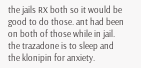the jails RX both so it would be good to do those. ant had been on both of those while in jail. the trazadone is to sleep and the klonipin for anxiety.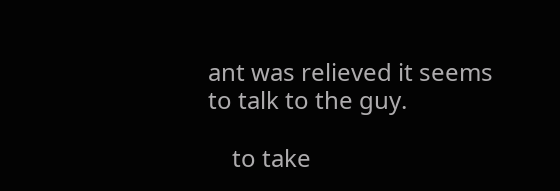ant was relieved it seems to talk to the guy.

    to take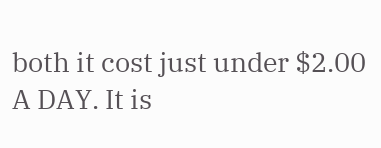both it cost just under $2.00 A DAY. It is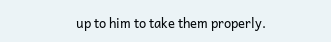up to him to take them properly.